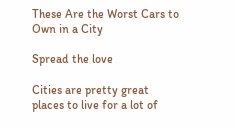These Are the Worst Cars to Own in a City

Spread the love

Cities are pretty great places to live for a lot of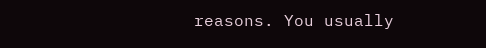reasons. You usually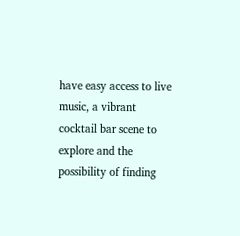have easy access to live music, a vibrant cocktail bar scene to explore and the possibility of finding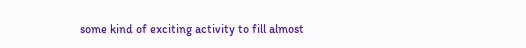some kind of exciting activity to fill almost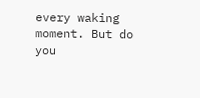every waking moment. But do you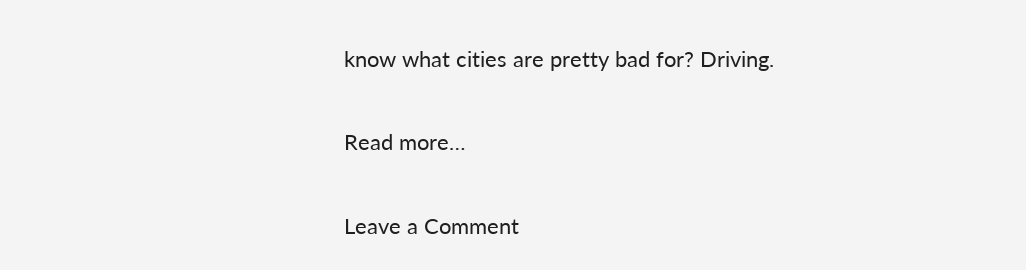know what cities are pretty bad for? Driving.

Read more…

Leave a Comment